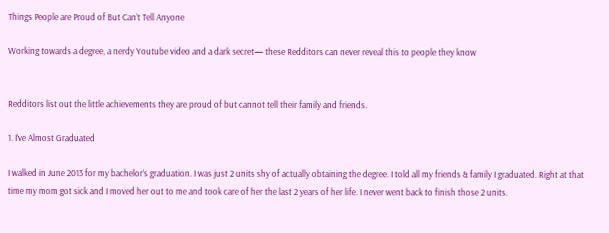Things People are Proud of But Can’t Tell Anyone

Working towards a degree, a nerdy Youtube video and a dark secret— these Redditors can never reveal this to people they know


Redditors list out the little achievements they are proud of but cannot tell their family and friends.

1. I’ve Almost Graduated

I walked in June 2013 for my bachelor’s graduation. I was just 2 units shy of actually obtaining the degree. I told all my friends & family I graduated. Right at that time my mom got sick and I moved her out to me and took care of her the last 2 years of her life. I never went back to finish those 2 units.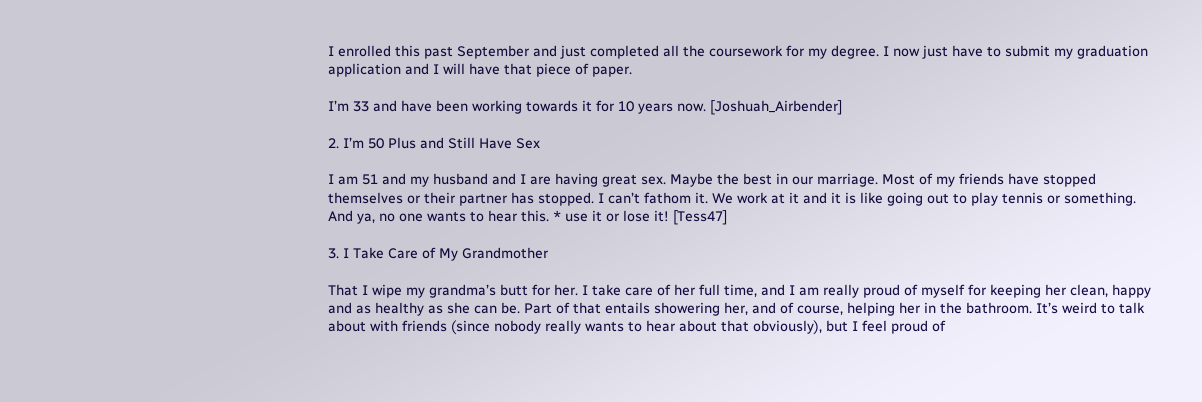I enrolled this past September and just completed all the coursework for my degree. I now just have to submit my graduation application and I will have that piece of paper.

I’m 33 and have been working towards it for 10 years now. [Joshuah_Airbender]

2. I’m 50 Plus and Still Have Sex

I am 51 and my husband and I are having great sex. Maybe the best in our marriage. Most of my friends have stopped themselves or their partner has stopped. I can’t fathom it. We work at it and it is like going out to play tennis or something. And ya, no one wants to hear this. * use it or lose it! [Tess47]

3. I Take Care of My Grandmother

That I wipe my grandma’s butt for her. I take care of her full time, and I am really proud of myself for keeping her clean, happy and as healthy as she can be. Part of that entails showering her, and of course, helping her in the bathroom. It’s weird to talk about with friends (since nobody really wants to hear about that obviously), but I feel proud of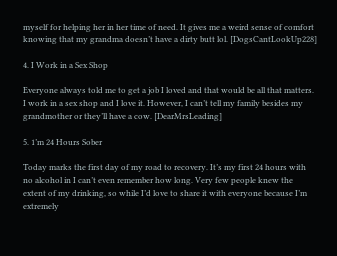myself for helping her in her time of need. It gives me a weird sense of comfort knowing that my grandma doesn’t have a dirty butt lol. [DogsCantLookUp228]

4. I Work in a Sex Shop

Everyone always told me to get a job I loved and that would be all that matters. I work in a sex shop and I love it. However, I can’t tell my family besides my grandmother or they’ll have a cow. [DearMrsLeading]

5. 1’m 24 Hours Sober

Today marks the first day of my road to recovery. It’s my first 24 hours with no alcohol in I can’t even remember how long. Very few people knew the extent of my drinking, so while I’d love to share it with everyone because I’m extremely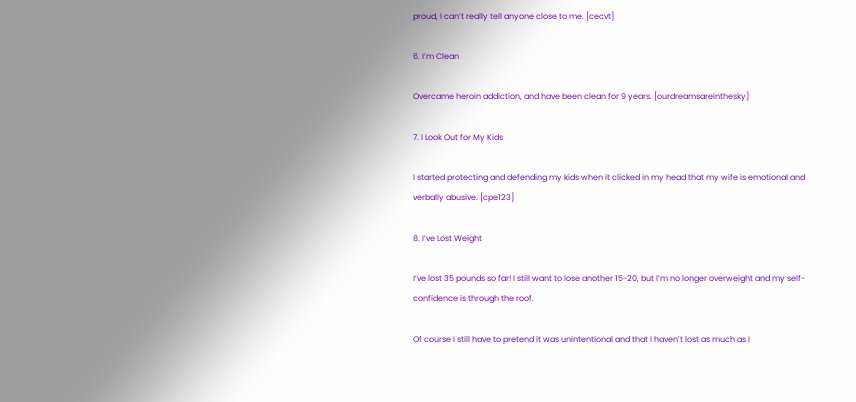proud, I can’t really tell anyone close to me. [cecvt]

6. I’m Clean

Overcame heroin addiction, and have been clean for 9 years. [ourdreamsareinthesky]

7. I Look Out for My Kids

I started protecting and defending my kids when it clicked in my head that my wife is emotional and verbally abusive. [cpe123]

8. I’ve Lost Weight

I’ve lost 35 pounds so far! I still want to lose another 15-20, but I’m no longer overweight and my self-confidence is through the roof.

Of course I still have to pretend it was unintentional and that I haven’t lost as much as I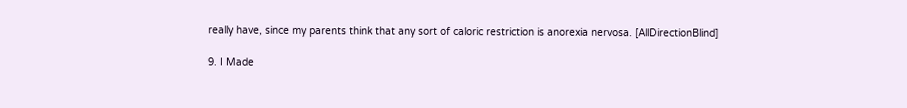really have, since my parents think that any sort of caloric restriction is anorexia nervosa. [AllDirectionBlind]

9. I Made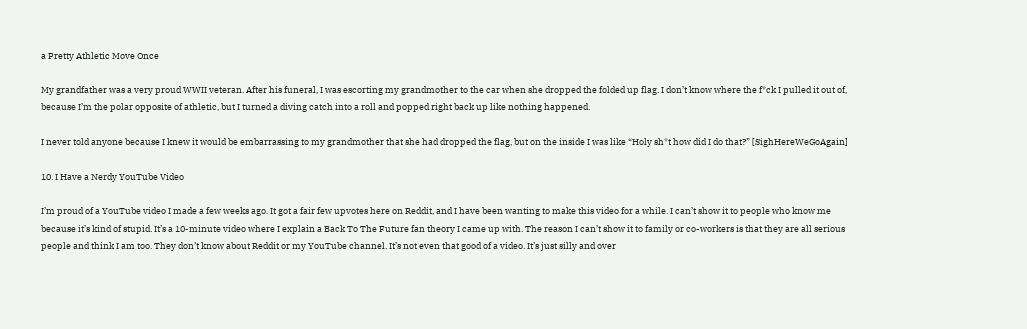a Pretty Athletic Move Once

My grandfather was a very proud WWII veteran. After his funeral, I was escorting my grandmother to the car when she dropped the folded up flag. I don’t know where the f*ck I pulled it out of, because I’m the polar opposite of athletic, but I turned a diving catch into a roll and popped right back up like nothing happened.

I never told anyone because I knew it would be embarrassing to my grandmother that she had dropped the flag, but on the inside I was like “Holy sh*t how did I do that?” [SighHereWeGoAgain]

10. I Have a Nerdy YouTube Video

I’m proud of a YouTube video I made a few weeks ago. It got a fair few upvotes here on Reddit, and I have been wanting to make this video for a while. I can’t show it to people who know me because it’s kind of stupid. It’s a 10-minute video where I explain a Back To The Future fan theory I came up with. The reason I can’t show it to family or co-workers is that they are all serious people and think I am too. They don’t know about Reddit or my YouTube channel. It’s not even that good of a video. It’s just silly and over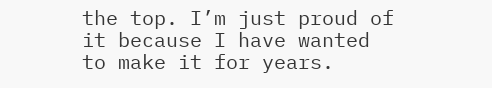the top. I’m just proud of it because I have wanted to make it for years.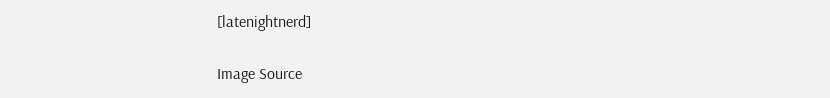[latenightnerd]

Image Source